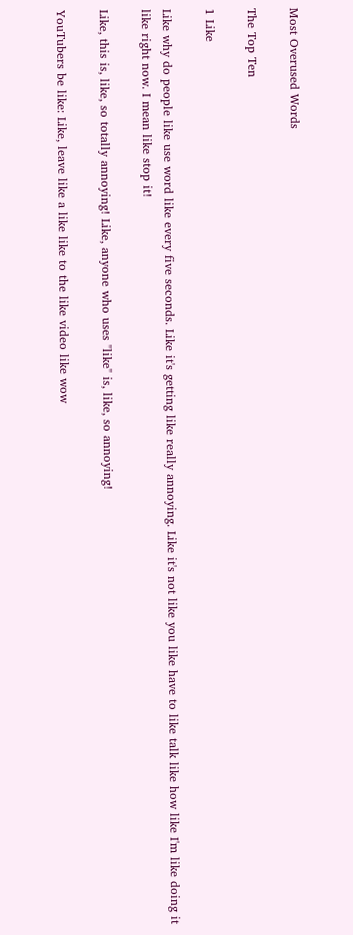Most Overused Words

The Top Ten

1 Like

Like why do people like use word like every five seconds. Like it's getting like really annoying. Like it's not like you like have to like talk like how like I'm like doing it like right now. I mean like stop it!

Like, this is, like, so totally annoying! Like, anyone who uses "like" is, like, so annoying!

YouTubers be like: Like, leave like a like like to the like video like wow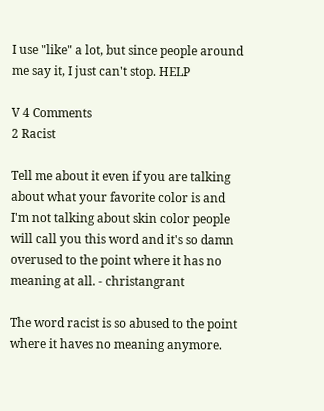I use "like" a lot, but since people around me say it, I just can't stop. HELP

V 4 Comments
2 Racist

Tell me about it even if you are talking about what your favorite color is and I'm not talking about skin color people will call you this word and it's so damn overused to the point where it has no meaning at all. - christangrant

The word racist is so abused to the point where it haves no meaning anymore.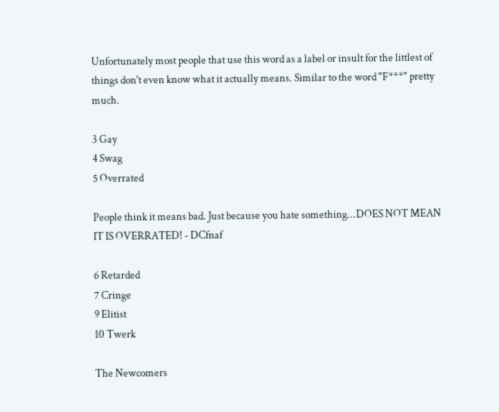Unfortunately most people that use this word as a label or insult for the littlest of things don't even know what it actually means. Similar to the word "F***" pretty much.

3 Gay
4 Swag
5 Overrated

People think it means bad. Just because you hate something...DOES NOT MEAN IT IS OVERRATED! - DCfnaf

6 Retarded
7 Cringe
9 Elitist
10 Twerk

The Newcomers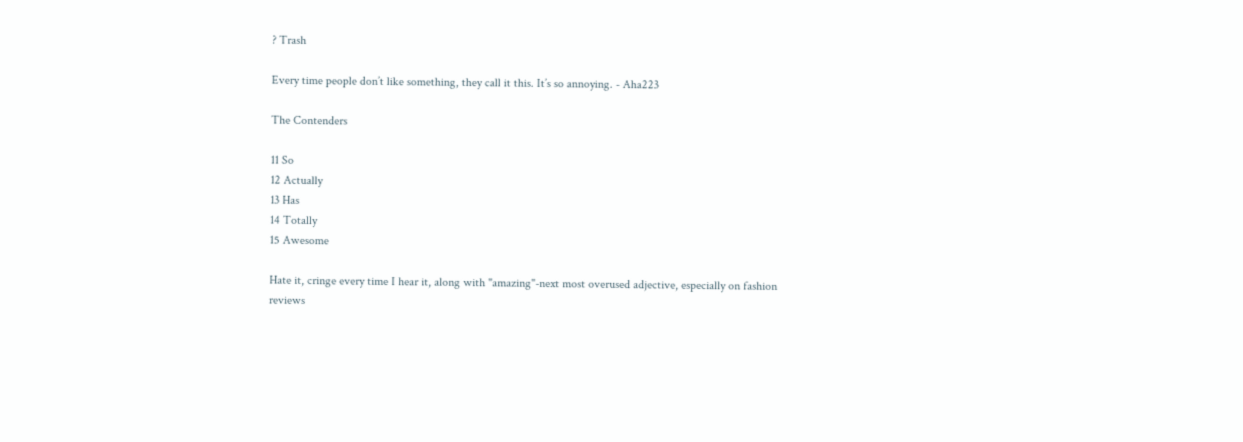? Trash

Every time people don’t like something, they call it this. It’s so annoying. - Aha223

The Contenders

11 So
12 Actually
13 Has
14 Totally
15 Awesome

Hate it, cringe every time I hear it, along with "amazing"-next most overused adjective, especially on fashion reviews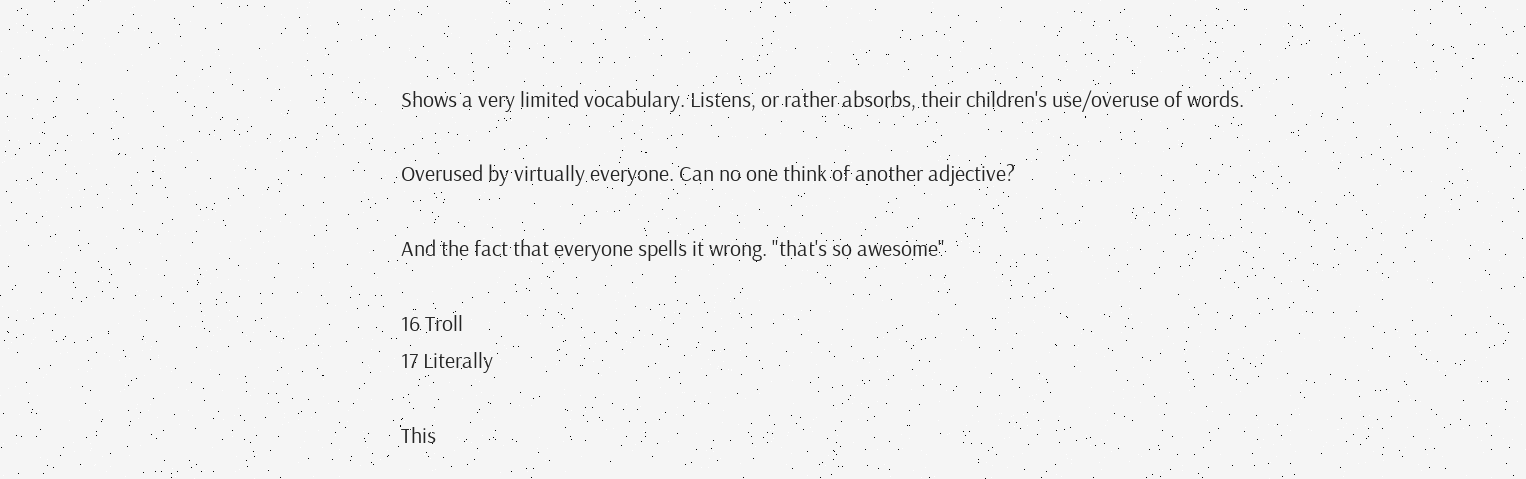Shows a very limited vocabulary. Listens, or rather absorbs, their children's use/overuse of words.

Overused by virtually everyone. Can no one think of another adjective?

And the fact that everyone spells it wrong. "that's so awesome"

16 Troll
17 Literally

This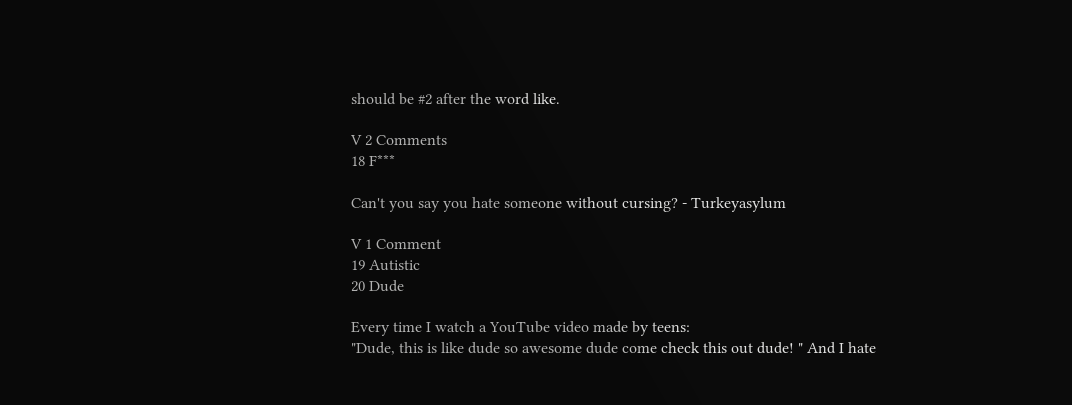should be #2 after the word like.

V 2 Comments
18 F***

Can't you say you hate someone without cursing? - Turkeyasylum

V 1 Comment
19 Autistic
20 Dude

Every time I watch a YouTube video made by teens:
"Dude, this is like dude so awesome dude come check this out dude! " And I hate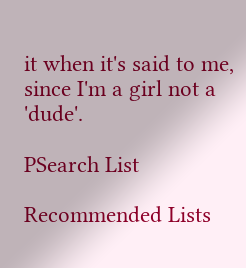it when it's said to me, since I'm a girl not a 'dude'.

PSearch List

Recommended Lists